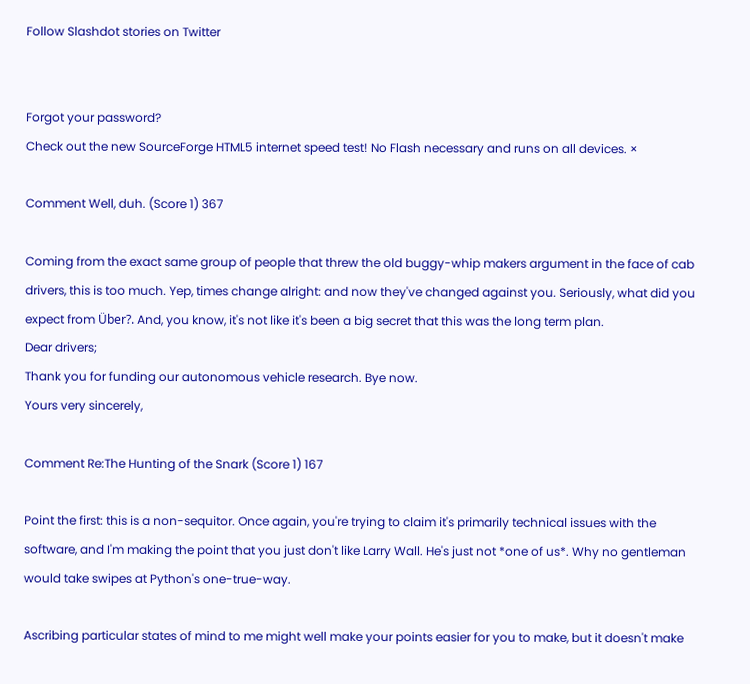Follow Slashdot stories on Twitter


Forgot your password?
Check out the new SourceForge HTML5 internet speed test! No Flash necessary and runs on all devices. ×

Comment Well, duh. (Score 1) 367

Coming from the exact same group of people that threw the old buggy-whip makers argument in the face of cab drivers, this is too much. Yep, times change alright: and now they've changed against you. Seriously, what did you expect from Über?. And, you know, it's not like it's been a big secret that this was the long term plan.
Dear drivers;
Thank you for funding our autonomous vehicle research. Bye now.
Yours very sincerely,

Comment Re:The Hunting of the Snark (Score 1) 167

Point the first: this is a non-sequitor. Once again, you're trying to claim it's primarily technical issues with the software, and I'm making the point that you just don't like Larry Wall. He's just not *one of us*. Why no gentleman would take swipes at Python's one-true-way.

Ascribing particular states of mind to me might well make your points easier for you to make, but it doesn't make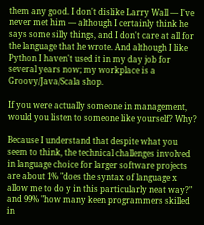them any good. I don't dislike Larry Wall — I've never met him — although I certainly think he says some silly things, and I don't care at all for the language that he wrote. And although I like Python I haven't used it in my day job for several years now; my workplace is a Groovy/Java/Scala shop.

If you were actually someone in management, would you listen to someone like yourself? Why?

Because I understand that despite what you seem to think, the technical challenges involved in language choice for larger software projects are about 1% "does the syntax of language x allow me to do y in this particularly neat way?" and 99% "how many keen programmers skilled in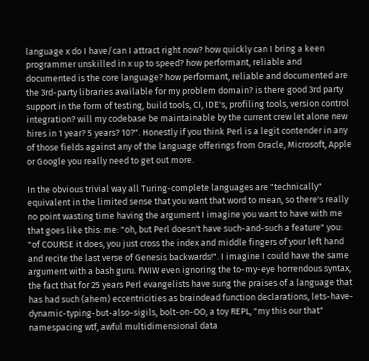language x do I have/can I attract right now? how quickly can I bring a keen programmer unskilled in x up to speed? how performant, reliable and documented is the core language? how performant, reliable and documented are the 3rd-party libraries available for my problem domain? is there good 3rd party support in the form of testing, build tools, CI, IDE's, profiling tools, version control integration? will my codebase be maintainable by the current crew let alone new hires in 1 year? 5 years? 10?". Honestly if you think Perl is a legit contender in any of those fields against any of the language offerings from Oracle, Microsoft, Apple or Google you really need to get out more.

In the obvious trivial way all Turing-complete languages are "technically" equivalent in the limited sense that you want that word to mean, so there's really no point wasting time having the argument I imagine you want to have with me that goes like this: me: "oh, but Perl doesn't have such-and-such a feature" you: "of COURSE it does, you just cross the index and middle fingers of your left hand and recite the last verse of Genesis backwards!". I imagine I could have the same argument with a bash guru. FWIW even ignoring the to-my-eye horrendous syntax, the fact that for 25 years Perl evangelists have sung the praises of a language that has had such (ahem) eccentricities as braindead function declarations, lets-have-dynamic-typing-but-also-sigils, bolt-on-OO, a toy REPL, "my this our that" namespacing wtf, awful multidimensional data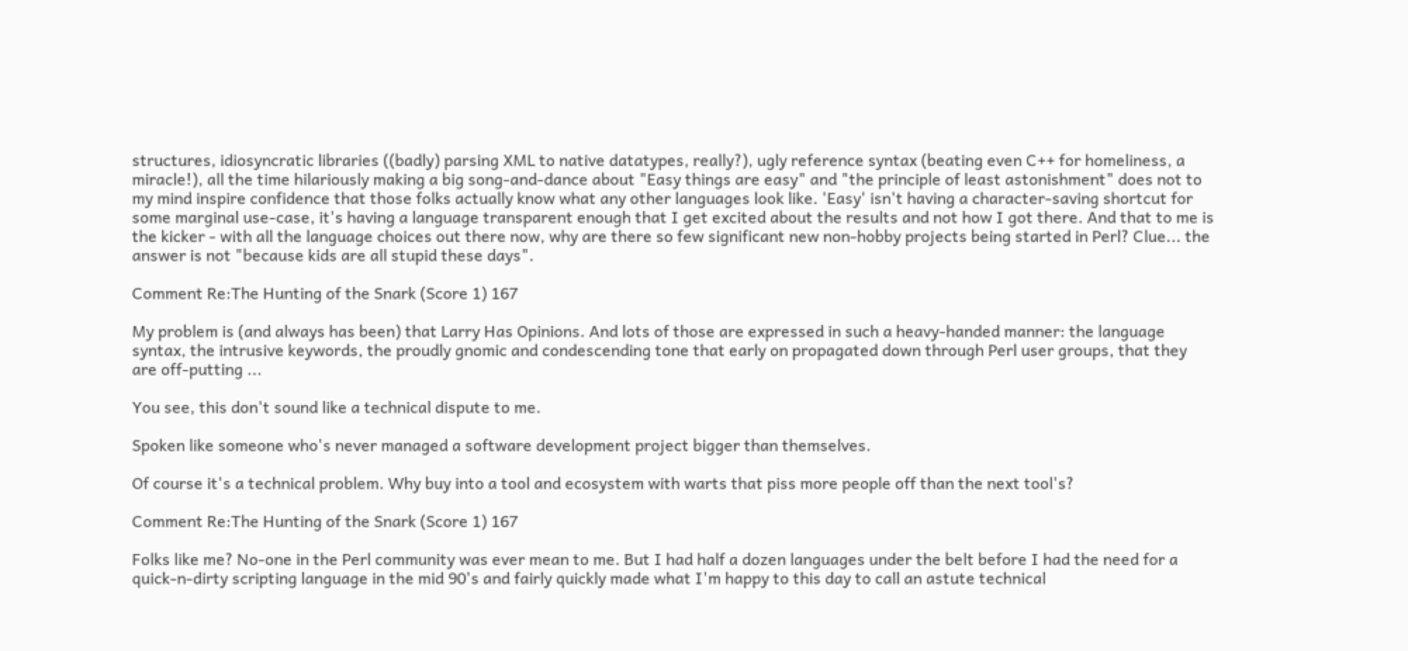structures, idiosyncratic libraries ((badly) parsing XML to native datatypes, really?), ugly reference syntax (beating even C++ for homeliness, a miracle!), all the time hilariously making a big song-and-dance about "Easy things are easy" and "the principle of least astonishment" does not to my mind inspire confidence that those folks actually know what any other languages look like. 'Easy' isn't having a character-saving shortcut for some marginal use-case, it's having a language transparent enough that I get excited about the results and not how I got there. And that to me is the kicker - with all the language choices out there now, why are there so few significant new non-hobby projects being started in Perl? Clue... the answer is not "because kids are all stupid these days".

Comment Re:The Hunting of the Snark (Score 1) 167

My problem is (and always has been) that Larry Has Opinions. And lots of those are expressed in such a heavy-handed manner: the language syntax, the intrusive keywords, the proudly gnomic and condescending tone that early on propagated down through Perl user groups, that they are off-putting ...

You see, this don't sound like a technical dispute to me.

Spoken like someone who's never managed a software development project bigger than themselves.

Of course it's a technical problem. Why buy into a tool and ecosystem with warts that piss more people off than the next tool's?

Comment Re:The Hunting of the Snark (Score 1) 167

Folks like me? No-one in the Perl community was ever mean to me. But I had half a dozen languages under the belt before I had the need for a quick-n-dirty scripting language in the mid 90's and fairly quickly made what I'm happy to this day to call an astute technical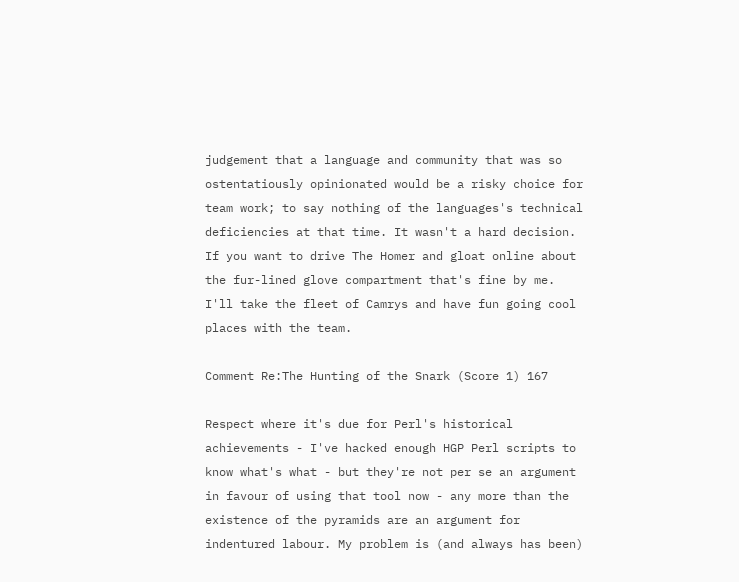judgement that a language and community that was so ostentatiously opinionated would be a risky choice for team work; to say nothing of the languages's technical deficiencies at that time. It wasn't a hard decision. If you want to drive The Homer and gloat online about the fur-lined glove compartment that's fine by me. I'll take the fleet of Camrys and have fun going cool places with the team.

Comment Re:The Hunting of the Snark (Score 1) 167

Respect where it's due for Perl's historical achievements - I've hacked enough HGP Perl scripts to know what's what - but they're not per se an argument in favour of using that tool now - any more than the existence of the pyramids are an argument for indentured labour. My problem is (and always has been)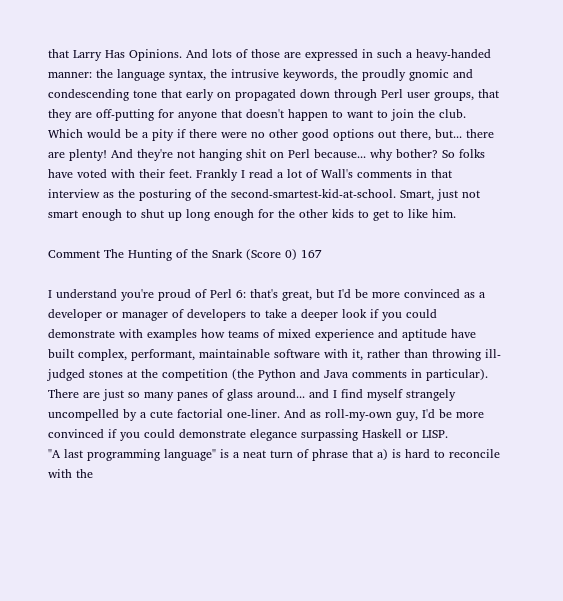that Larry Has Opinions. And lots of those are expressed in such a heavy-handed manner: the language syntax, the intrusive keywords, the proudly gnomic and condescending tone that early on propagated down through Perl user groups, that they are off-putting for anyone that doesn't happen to want to join the club. Which would be a pity if there were no other good options out there, but... there are plenty! And they're not hanging shit on Perl because... why bother? So folks have voted with their feet. Frankly I read a lot of Wall's comments in that interview as the posturing of the second-smartest-kid-at-school. Smart, just not smart enough to shut up long enough for the other kids to get to like him.

Comment The Hunting of the Snark (Score 0) 167

I understand you're proud of Perl 6: that's great, but I'd be more convinced as a developer or manager of developers to take a deeper look if you could demonstrate with examples how teams of mixed experience and aptitude have built complex, performant, maintainable software with it, rather than throwing ill-judged stones at the competition (the Python and Java comments in particular). There are just so many panes of glass around... and I find myself strangely uncompelled by a cute factorial one-liner. And as roll-my-own guy, I'd be more convinced if you could demonstrate elegance surpassing Haskell or LISP.
"A last programming language" is a neat turn of phrase that a) is hard to reconcile with the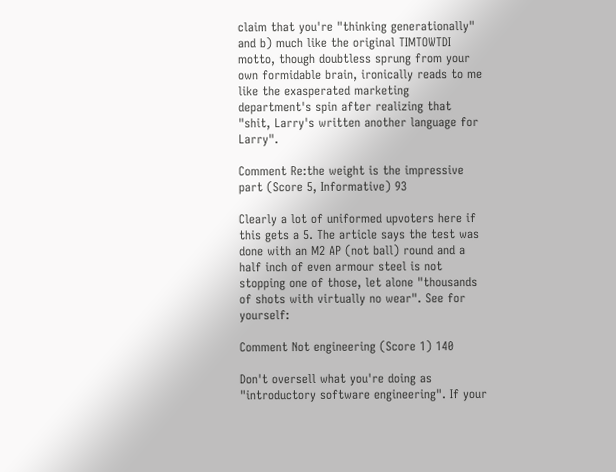claim that you're "thinking generationally" and b) much like the original TIMTOWTDI motto, though doubtless sprung from your own formidable brain, ironically reads to me like the exasperated marketing department's spin after realizing that "shit, Larry's written another language for Larry".

Comment Re:the weight is the impressive part (Score 5, Informative) 93

Clearly a lot of uniformed upvoters here if this gets a 5. The article says the test was done with an M2 AP (not ball) round and a half inch of even armour steel is not stopping one of those, let alone "thousands of shots with virtually no wear". See for yourself:

Comment Not engineering (Score 1) 140

Don't oversell what you're doing as "introductory software engineering". If your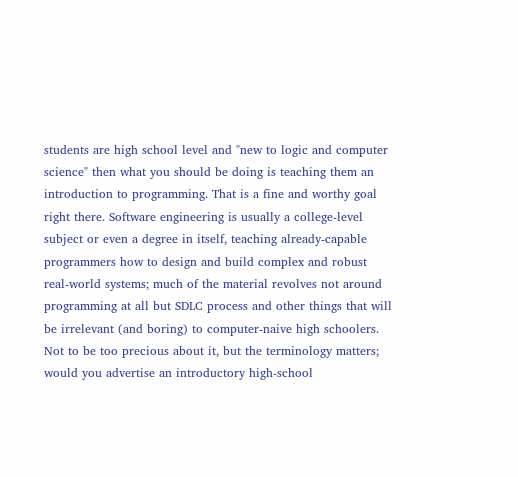students are high school level and "new to logic and computer science" then what you should be doing is teaching them an introduction to programming. That is a fine and worthy goal right there. Software engineering is usually a college-level subject or even a degree in itself, teaching already-capable programmers how to design and build complex and robust real-world systems; much of the material revolves not around programming at all but SDLC process and other things that will be irrelevant (and boring) to computer-naive high schoolers. Not to be too precious about it, but the terminology matters; would you advertise an introductory high-school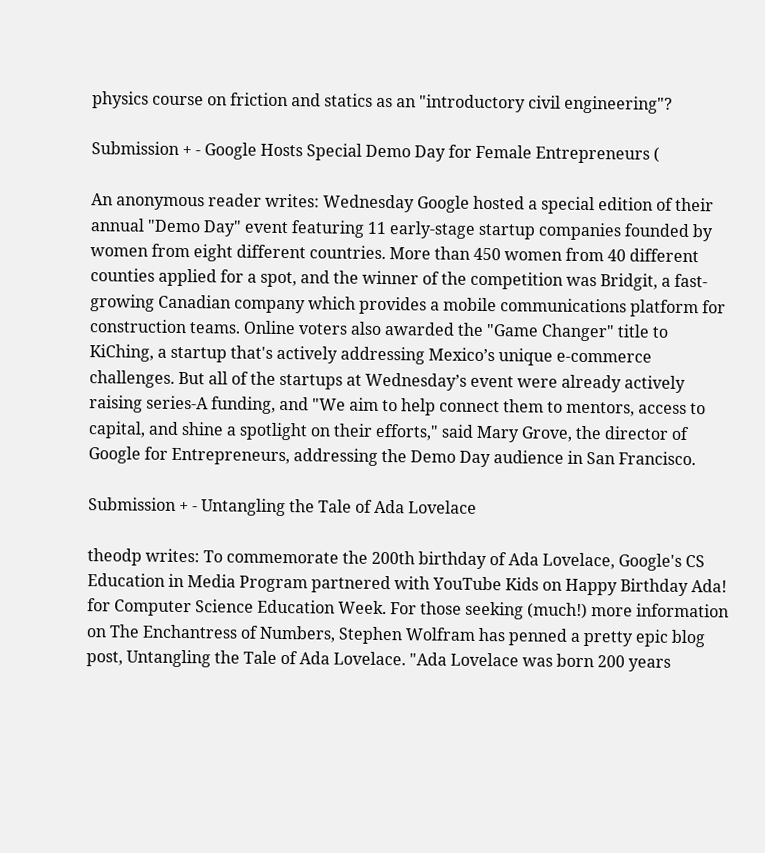physics course on friction and statics as an "introductory civil engineering"?

Submission + - Google Hosts Special Demo Day for Female Entrepreneurs (

An anonymous reader writes: Wednesday Google hosted a special edition of their annual "Demo Day" event featuring 11 early-stage startup companies founded by women from eight different countries. More than 450 women from 40 different counties applied for a spot, and the winner of the competition was Bridgit, a fast-growing Canadian company which provides a mobile communications platform for construction teams. Online voters also awarded the "Game Changer" title to KiChing, a startup that's actively addressing Mexico’s unique e-commerce challenges. But all of the startups at Wednesday’s event were already actively raising series-A funding, and "We aim to help connect them to mentors, access to capital, and shine a spotlight on their efforts," said Mary Grove, the director of Google for Entrepreneurs, addressing the Demo Day audience in San Francisco.

Submission + - Untangling the Tale of Ada Lovelace

theodp writes: To commemorate the 200th birthday of Ada Lovelace, Google's CS Education in Media Program partnered with YouTube Kids on Happy Birthday Ada! for Computer Science Education Week. For those seeking (much!) more information on The Enchantress of Numbers, Stephen Wolfram has penned a pretty epic blog post, Untangling the Tale of Ada Lovelace. "Ada Lovelace was born 200 years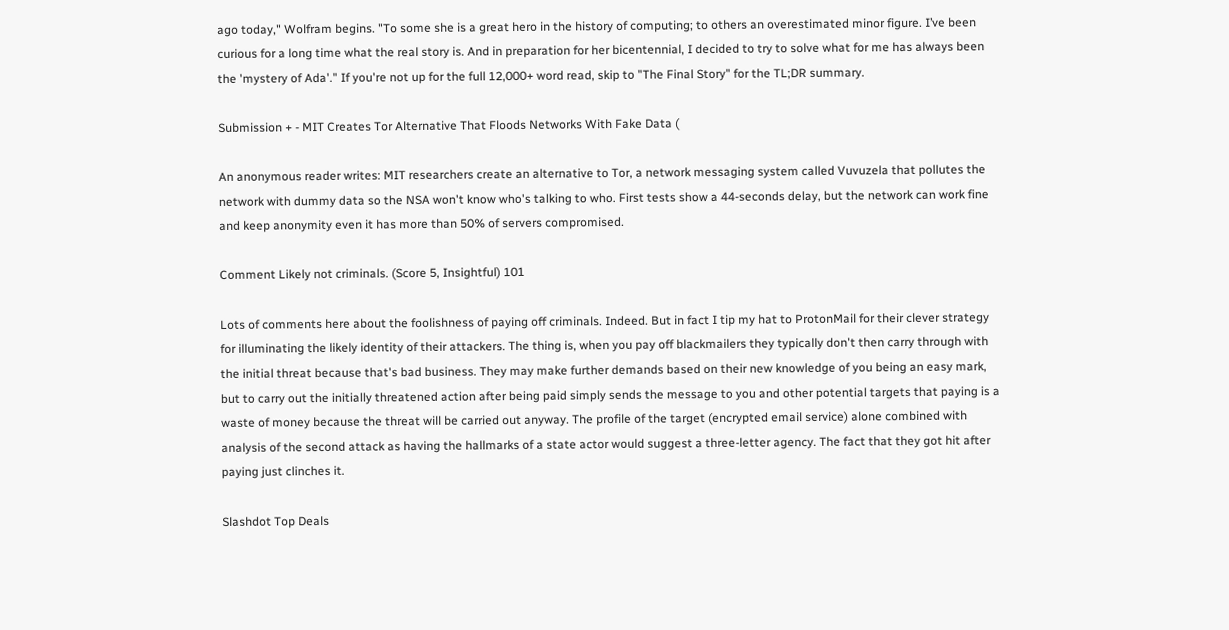ago today," Wolfram begins. "To some she is a great hero in the history of computing; to others an overestimated minor figure. I’ve been curious for a long time what the real story is. And in preparation for her bicentennial, I decided to try to solve what for me has always been the 'mystery of Ada'." If you're not up for the full 12,000+ word read, skip to "The Final Story" for the TL;DR summary.

Submission + - MIT Creates Tor Alternative That Floods Networks With Fake Data (

An anonymous reader writes: MIT researchers create an alternative to Tor, a network messaging system called Vuvuzela that pollutes the network with dummy data so the NSA won't know who's talking to who. First tests show a 44-seconds delay, but the network can work fine and keep anonymity even it has more than 50% of servers compromised.

Comment Likely not criminals. (Score 5, Insightful) 101

Lots of comments here about the foolishness of paying off criminals. Indeed. But in fact I tip my hat to ProtonMail for their clever strategy for illuminating the likely identity of their attackers. The thing is, when you pay off blackmailers they typically don't then carry through with the initial threat because that's bad business. They may make further demands based on their new knowledge of you being an easy mark, but to carry out the initially threatened action after being paid simply sends the message to you and other potential targets that paying is a waste of money because the threat will be carried out anyway. The profile of the target (encrypted email service) alone combined with analysis of the second attack as having the hallmarks of a state actor would suggest a three-letter agency. The fact that they got hit after paying just clinches it.

Slashdot Top Deals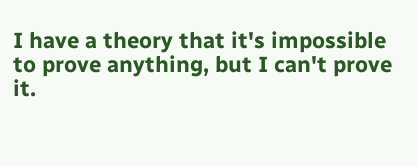I have a theory that it's impossible to prove anything, but I can't prove it.